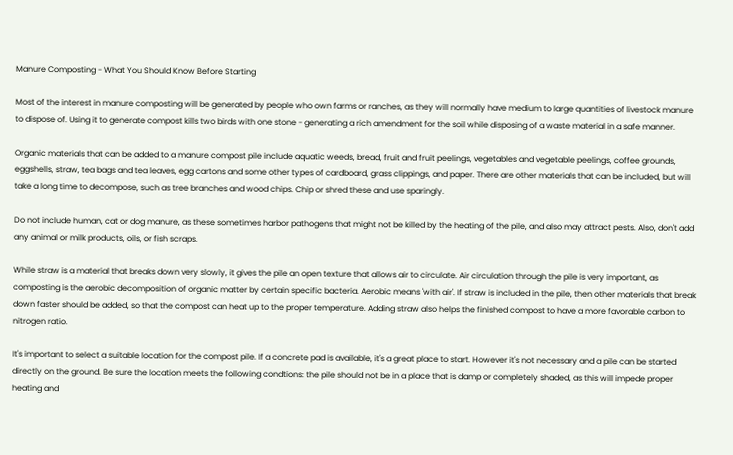Manure Composting - What You Should Know Before Starting

Most of the interest in manure composting will be generated by people who own farms or ranches, as they will normally have medium to large quantities of livestock manure to dispose of. Using it to generate compost kills two birds with one stone - generating a rich amendment for the soil while disposing of a waste material in a safe manner.

Organic materials that can be added to a manure compost pile include aquatic weeds, bread, fruit and fruit peelings, vegetables and vegetable peelings, coffee grounds, eggshells, straw, tea bags and tea leaves, egg cartons and some other types of cardboard, grass clippings, and paper. There are other materials that can be included, but will take a long time to decompose, such as tree branches and wood chips. Chip or shred these and use sparingly.

Do not include human, cat or dog manure, as these sometimes harbor pathogens that might not be killed by the heating of the pile, and also may attract pests. Also, don't add any animal or milk products, oils, or fish scraps.

While straw is a material that breaks down very slowly, it gives the pile an open texture that allows air to circulate. Air circulation through the pile is very important, as composting is the aerobic decomposition of organic matter by certain specific bacteria. Aerobic means 'with air'. If straw is included in the pile, then other materials that break down faster should be added, so that the compost can heat up to the proper temperature. Adding straw also helps the finished compost to have a more favorable carbon to nitrogen ratio.

It's important to select a suitable location for the compost pile. If a concrete pad is available, it's a great place to start. However it's not necessary and a pile can be started directly on the ground. Be sure the location meets the following condtions: the pile should not be in a place that is damp or completely shaded, as this will impede proper heating and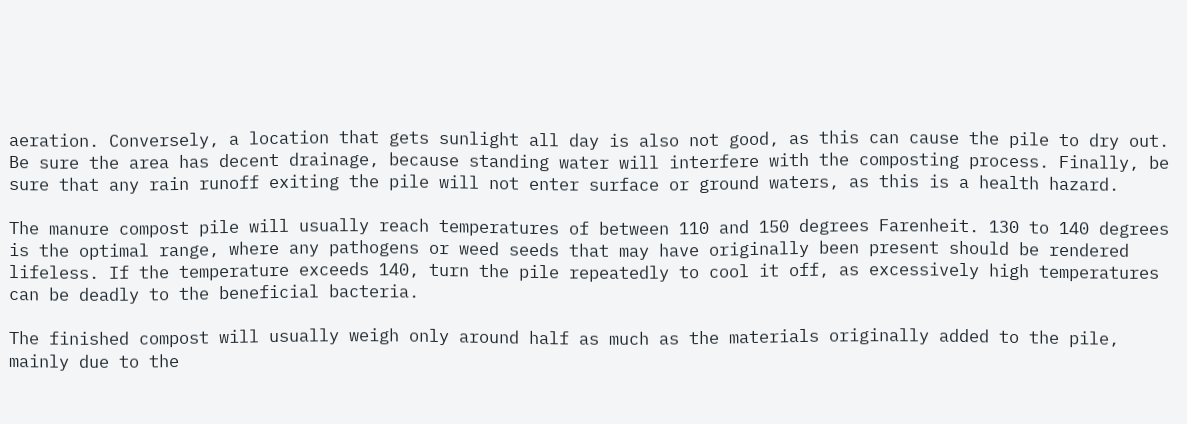aeration. Conversely, a location that gets sunlight all day is also not good, as this can cause the pile to dry out. Be sure the area has decent drainage, because standing water will interfere with the composting process. Finally, be sure that any rain runoff exiting the pile will not enter surface or ground waters, as this is a health hazard.

The manure compost pile will usually reach temperatures of between 110 and 150 degrees Farenheit. 130 to 140 degrees is the optimal range, where any pathogens or weed seeds that may have originally been present should be rendered lifeless. If the temperature exceeds 140, turn the pile repeatedly to cool it off, as excessively high temperatures can be deadly to the beneficial bacteria.

The finished compost will usually weigh only around half as much as the materials originally added to the pile, mainly due to the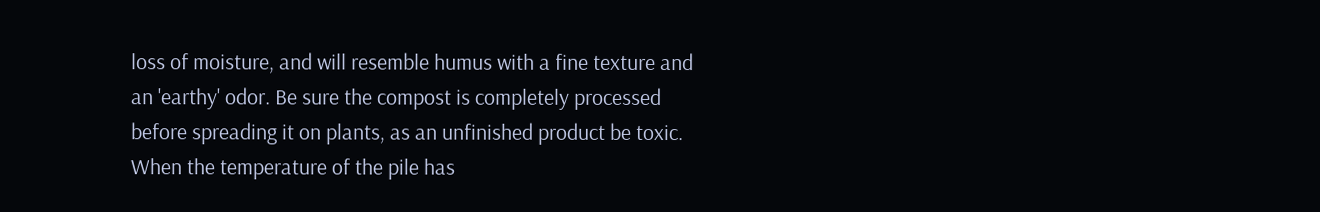loss of moisture, and will resemble humus with a fine texture and an 'earthy' odor. Be sure the compost is completely processed before spreading it on plants, as an unfinished product be toxic. When the temperature of the pile has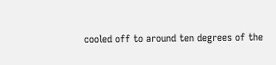cooled off to around ten degrees of the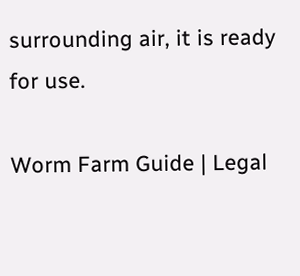surrounding air, it is ready for use.

Worm Farm Guide | Legal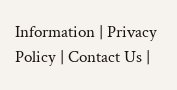Information | Privacy Policy | Contact Us |